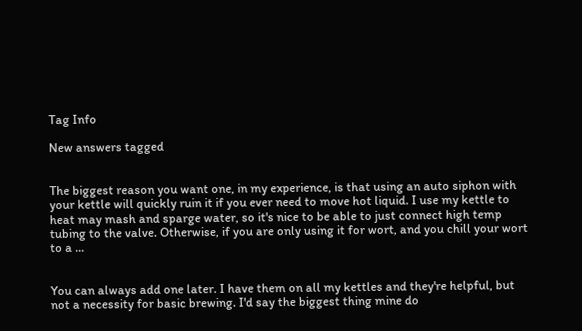Tag Info

New answers tagged


The biggest reason you want one, in my experience, is that using an auto siphon with your kettle will quickly ruin it if you ever need to move hot liquid. I use my kettle to heat may mash and sparge water, so it's nice to be able to just connect high temp tubing to the valve. Otherwise, if you are only using it for wort, and you chill your wort to a ...


You can always add one later. I have them on all my kettles and they're helpful, but not a necessity for basic brewing. I'd say the biggest thing mine do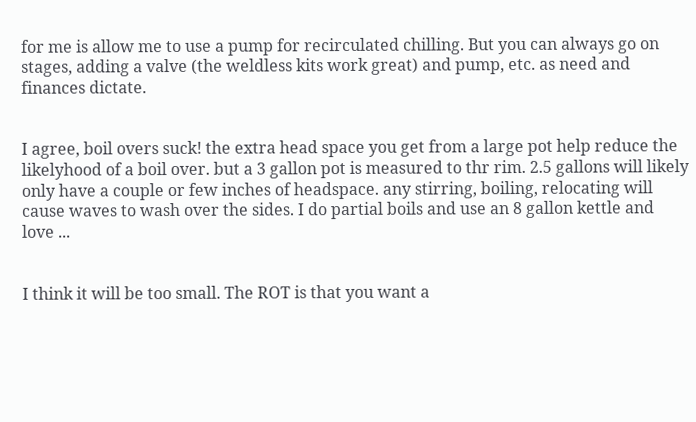for me is allow me to use a pump for recirculated chilling. But you can always go on stages, adding a valve (the weldless kits work great) and pump, etc. as need and finances dictate.


I agree, boil overs suck! the extra head space you get from a large pot help reduce the likelyhood of a boil over. but a 3 gallon pot is measured to thr rim. 2.5 gallons will likely only have a couple or few inches of headspace. any stirring, boiling, relocating will cause waves to wash over the sides. I do partial boils and use an 8 gallon kettle and love ...


I think it will be too small. The ROT is that you want a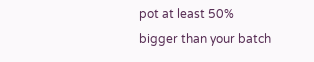pot at least 50% bigger than your batch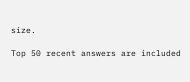size.

Top 50 recent answers are included